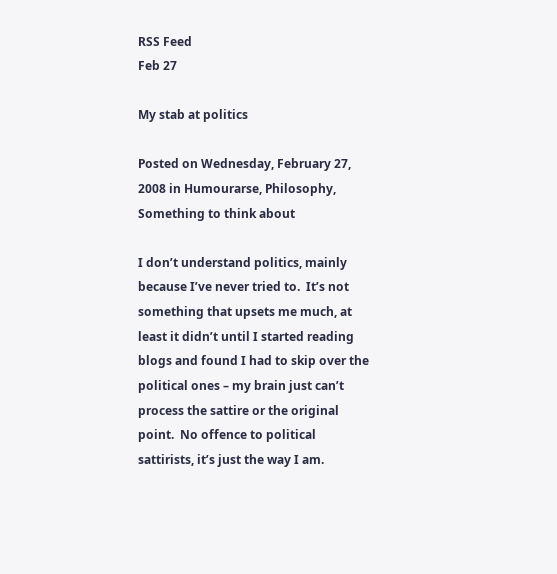RSS Feed
Feb 27

My stab at politics

Posted on Wednesday, February 27, 2008 in Humourarse, Philosophy, Something to think about

I don’t understand politics, mainly because I’ve never tried to.  It’s not something that upsets me much, at least it didn’t until I started reading blogs and found I had to skip over the political ones – my brain just can’t process the sattire or the original point.  No offence to political sattirists, it’s just the way I am.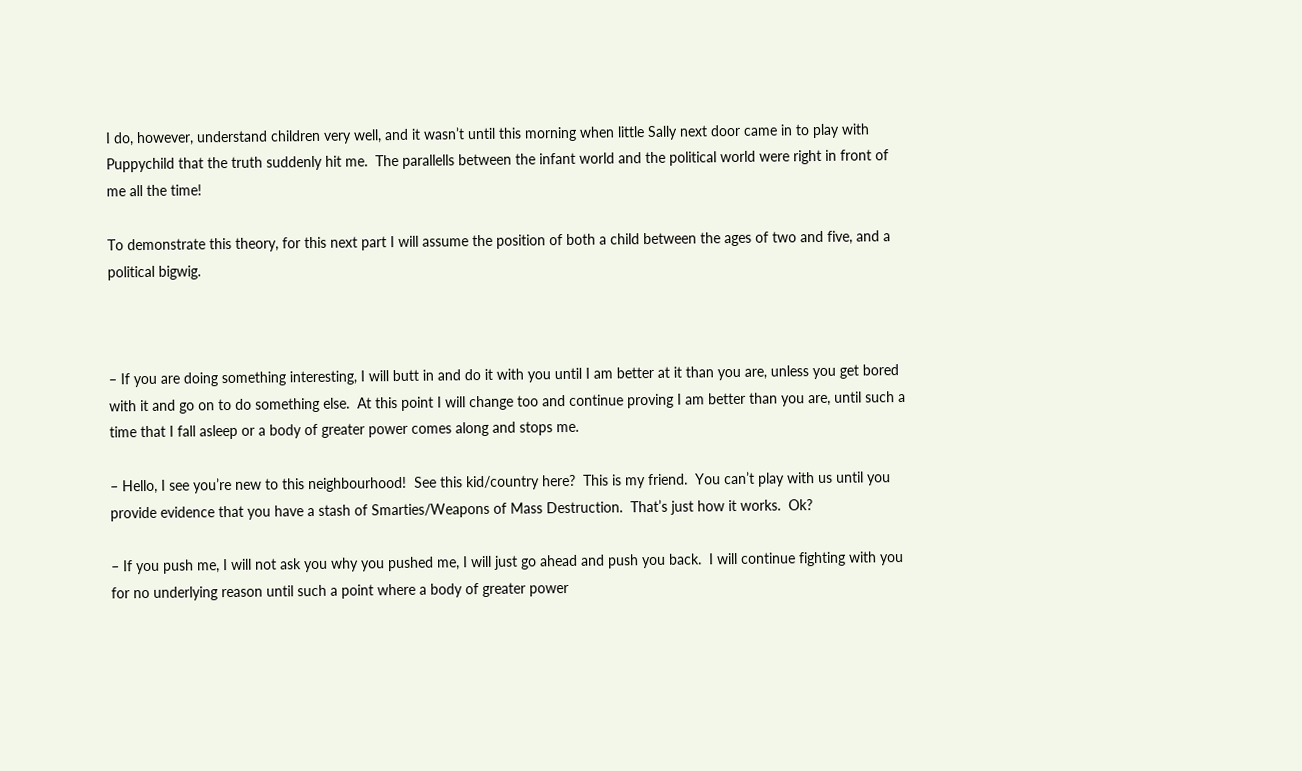I do, however, understand children very well, and it wasn’t until this morning when little Sally next door came in to play with Puppychild that the truth suddenly hit me.  The parallells between the infant world and the political world were right in front of me all the time!

To demonstrate this theory, for this next part I will assume the position of both a child between the ages of two and five, and a political bigwig.



– If you are doing something interesting, I will butt in and do it with you until I am better at it than you are, unless you get bored with it and go on to do something else.  At this point I will change too and continue proving I am better than you are, until such a time that I fall asleep or a body of greater power comes along and stops me.

– Hello, I see you’re new to this neighbourhood!  See this kid/country here?  This is my friend.  You can’t play with us until you provide evidence that you have a stash of Smarties/Weapons of Mass Destruction.  That’s just how it works.  Ok?

– If you push me, I will not ask you why you pushed me, I will just go ahead and push you back.  I will continue fighting with you for no underlying reason until such a point where a body of greater power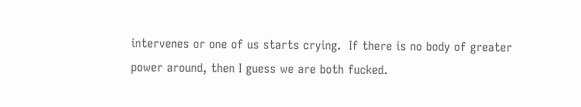intervenes or one of us starts crying.  If there is no body of greater power around, then I guess we are both fucked.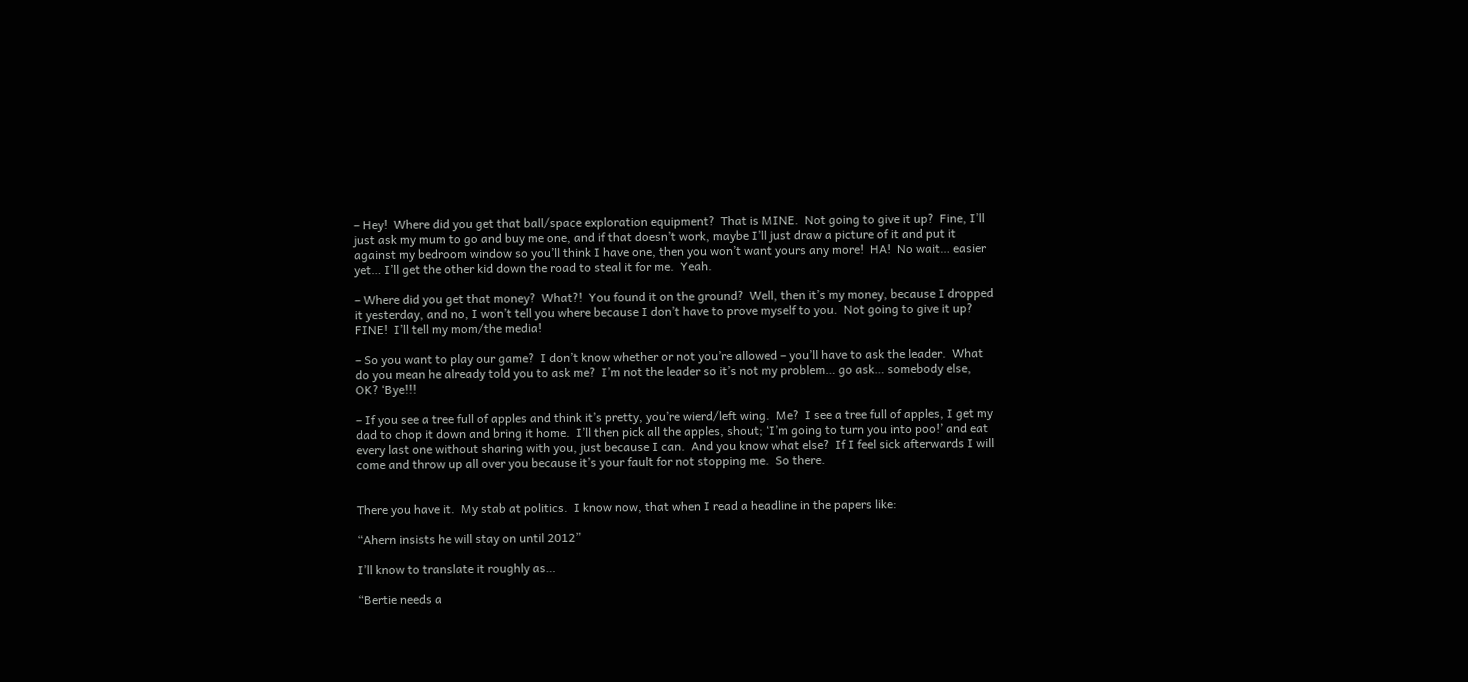– Hey!  Where did you get that ball/space exploration equipment?  That is MINE.  Not going to give it up?  Fine, I’ll just ask my mum to go and buy me one, and if that doesn’t work, maybe I’ll just draw a picture of it and put it against my bedroom window so you’ll think I have one, then you won’t want yours any more!  HA!  No wait… easier yet… I’ll get the other kid down the road to steal it for me.  Yeah.

– Where did you get that money?  What?!  You found it on the ground?  Well, then it’s my money, because I dropped it yesterday, and no, I won’t tell you where because I don’t have to prove myself to you.  Not going to give it up?  FINE!  I’ll tell my mom/the media!

– So you want to play our game?  I don’t know whether or not you’re allowed – you’ll have to ask the leader.  What do you mean he already told you to ask me?  I’m not the leader so it’s not my problem… go ask… somebody else, OK? ‘Bye!!!

– If you see a tree full of apples and think it’s pretty, you’re wierd/left wing.  Me?  I see a tree full of apples, I get my dad to chop it down and bring it home.  I’ll then pick all the apples, shout; ‘I’m going to turn you into poo!’ and eat every last one without sharing with you, just because I can.  And you know what else?  If I feel sick afterwards I will come and throw up all over you because it’s your fault for not stopping me.  So there.


There you have it.  My stab at politics.  I know now, that when I read a headline in the papers like:

“Ahern insists he will stay on until 2012”

I’ll know to translate it roughly as…

“Bertie needs a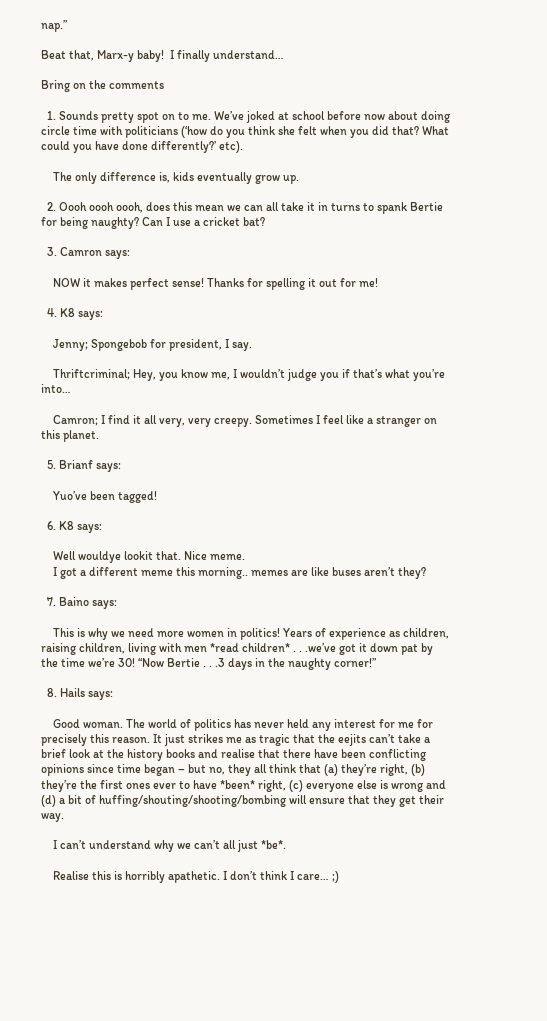nap.”

Beat that, Marx-y baby!  I finally understand…

Bring on the comments

  1. Sounds pretty spot on to me. We’ve joked at school before now about doing circle time with politicians (‘how do you think she felt when you did that? What could you have done differently?’ etc).

    The only difference is, kids eventually grow up.

  2. Oooh oooh oooh, does this mean we can all take it in turns to spank Bertie for being naughty? Can I use a cricket bat?

  3. Camron says:

    NOW it makes perfect sense! Thanks for spelling it out for me!

  4. K8 says:

    Jenny; Spongebob for president, I say.

    Thriftcriminal; Hey, you know me, I wouldn’t judge you if that’s what you’re into…

    Camron; I find it all very, very creepy. Sometimes I feel like a stranger on this planet.

  5. Brianf says:

    Yuo’ve been tagged!

  6. K8 says:

    Well wouldye lookit that. Nice meme.
    I got a different meme this morning.. memes are like buses aren’t they?

  7. Baino says:

    This is why we need more women in politics! Years of experience as children, raising children, living with men *read children* . . .we’ve got it down pat by the time we’re 30! “Now Bertie . . .3 days in the naughty corner!”

  8. Hails says:

    Good woman. The world of politics has never held any interest for me for precisely this reason. It just strikes me as tragic that the eejits can’t take a brief look at the history books and realise that there have been conflicting opinions since time began – but no, they all think that (a) they’re right, (b) they’re the first ones ever to have *been* right, (c) everyone else is wrong and (d) a bit of huffing/shouting/shooting/bombing will ensure that they get their way.

    I can’t understand why we can’t all just *be*.

    Realise this is horribly apathetic. I don’t think I care… ;)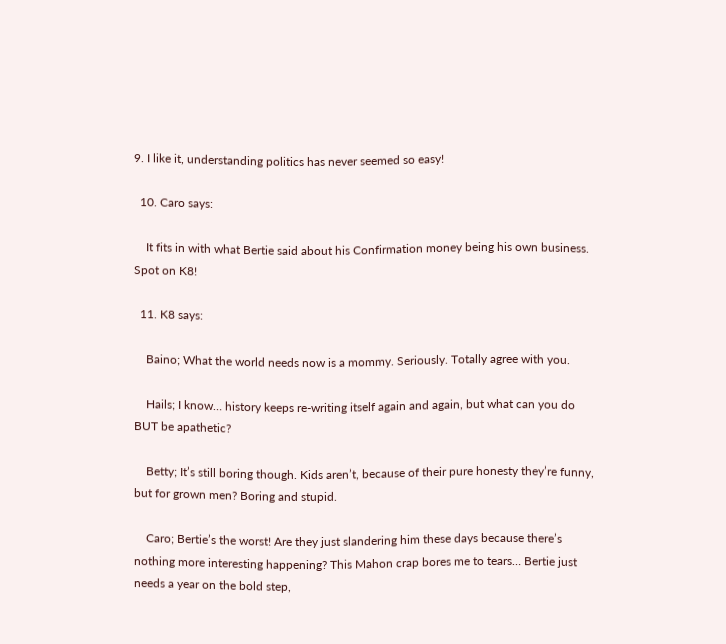9. I like it, understanding politics has never seemed so easy!

  10. Caro says:

    It fits in with what Bertie said about his Confirmation money being his own business. Spot on K8!

  11. K8 says:

    Baino; What the world needs now is a mommy. Seriously. Totally agree with you.

    Hails; I know… history keeps re-writing itself again and again, but what can you do BUT be apathetic?

    Betty; It’s still boring though. Kids aren’t, because of their pure honesty they’re funny, but for grown men? Boring and stupid.

    Caro; Bertie’s the worst! Are they just slandering him these days because there’s nothing more interesting happening? This Mahon crap bores me to tears… Bertie just needs a year on the bold step,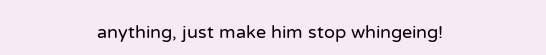anything, just make him stop whingeing!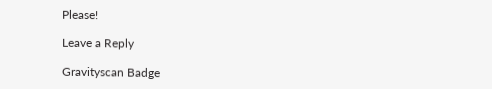Please!

Leave a Reply

Gravityscan Badge